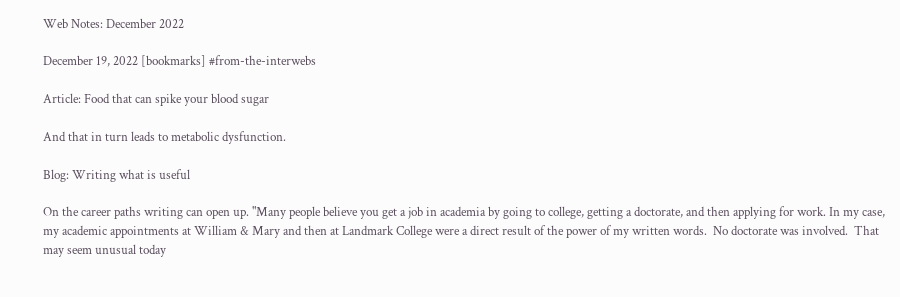Web Notes: December 2022

December 19, 2022 [bookmarks] #from-the-interwebs

Article: Food that can spike your blood sugar

And that in turn leads to metabolic dysfunction.

Blog: Writing what is useful

On the career paths writing can open up. "Many people believe you get a job in academia by going to college, getting a doctorate, and then applying for work. In my case, my academic appointments at William & Mary and then at Landmark College were a direct result of the power of my written words.  No doctorate was involved.  That may seem unusual today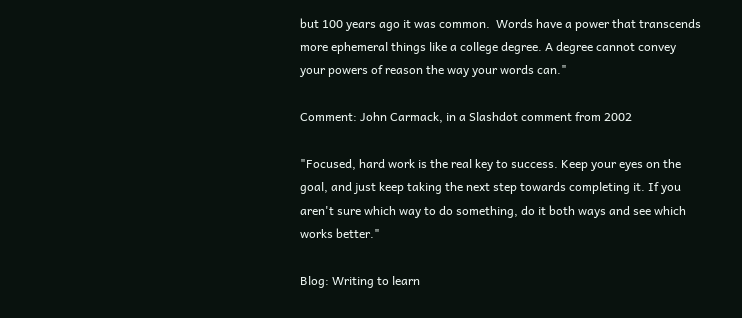but 100 years ago it was common.  Words have a power that transcends more ephemeral things like a college degree. A degree cannot convey your powers of reason the way your words can."

Comment: John Carmack, in a Slashdot comment from 2002

"Focused, hard work is the real key to success. Keep your eyes on the goal, and just keep taking the next step towards completing it. If you aren't sure which way to do something, do it both ways and see which works better."

Blog: Writing to learn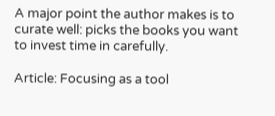A major point the author makes is to curate well: picks the books you want to invest time in carefully.

Article: Focusing as a tool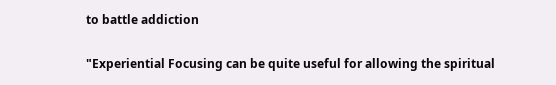to battle addiction

"Experiential Focusing can be quite useful for allowing the spiritual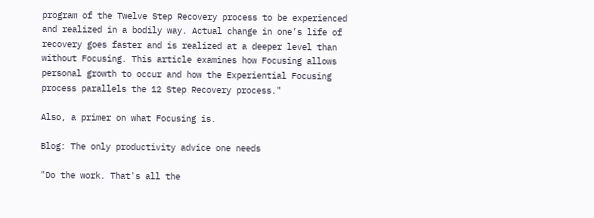program of the Twelve Step Recovery process to be experienced and realized in a bodily way. Actual change in one’s life of recovery goes faster and is realized at a deeper level than without Focusing. This article examines how Focusing allows personal growth to occur and how the Experiential Focusing process parallels the 12 Step Recovery process."

Also, a primer on what Focusing is.

Blog: The only productivity advice one needs

"Do the work. That's all the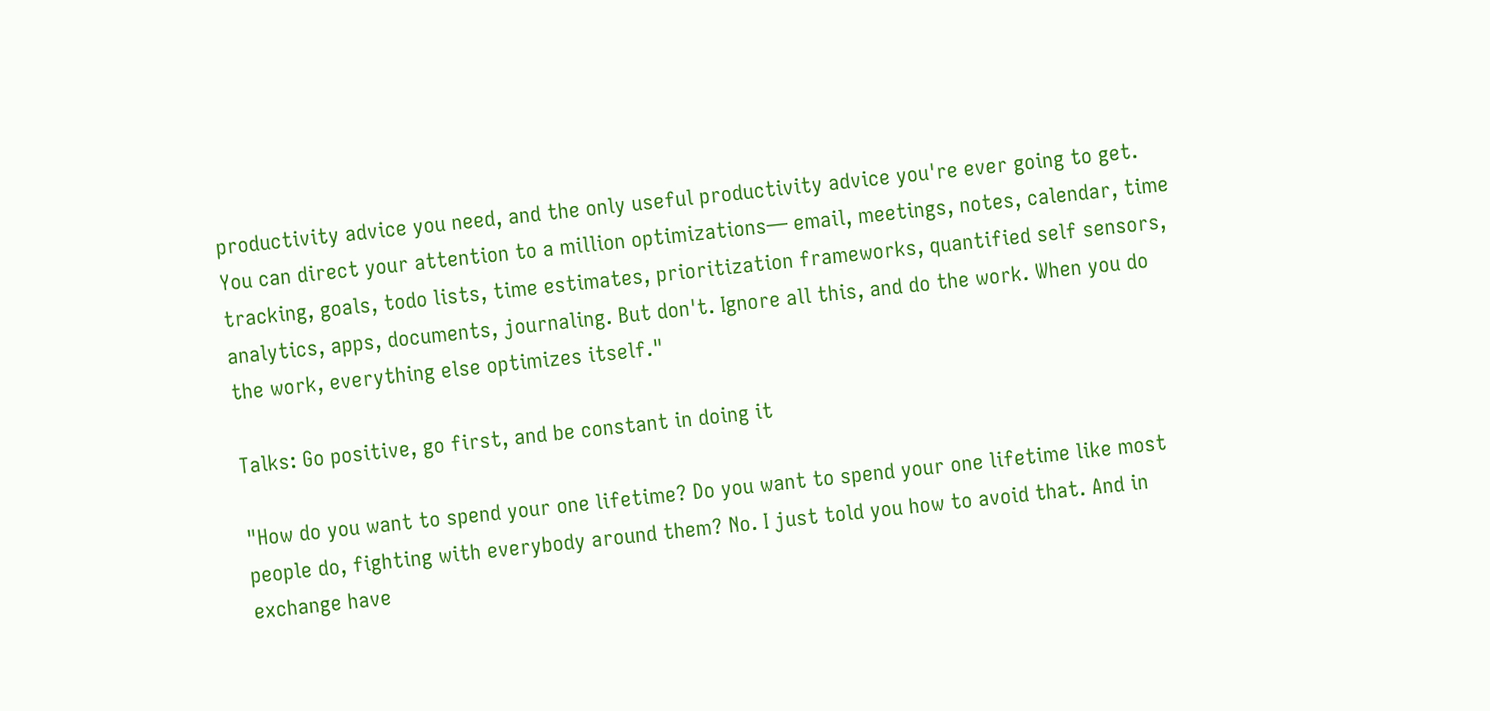productivity advice you need, and the only useful productivity advice you're ever going to get. You can direct your attention to a million optimizations— email, meetings, notes, calendar, time tracking, goals, todo lists, time estimates, prioritization frameworks, quantified self sensors, analytics, apps, documents, journaling. But don't. Ignore all this, and do the work. When you do the work, everything else optimizes itself."

Talks: Go positive, go first, and be constant in doing it

"How do you want to spend your one lifetime? Do you want to spend your one lifetime like most people do, fighting with everybody around them? No. I just told you how to avoid that. And in exchange have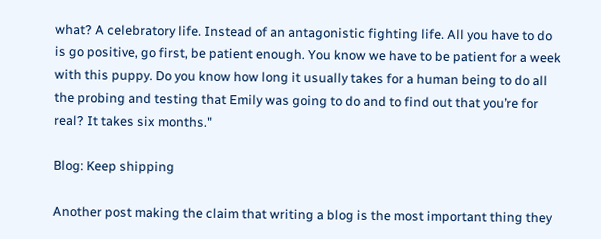what? A celebratory life. Instead of an antagonistic fighting life. All you have to do is go positive, go first, be patient enough. You know we have to be patient for a week with this puppy. Do you know how long it usually takes for a human being to do all the probing and testing that Emily was going to do and to find out that you’re for real? It takes six months."

Blog: Keep shipping

Another post making the claim that writing a blog is the most important thing they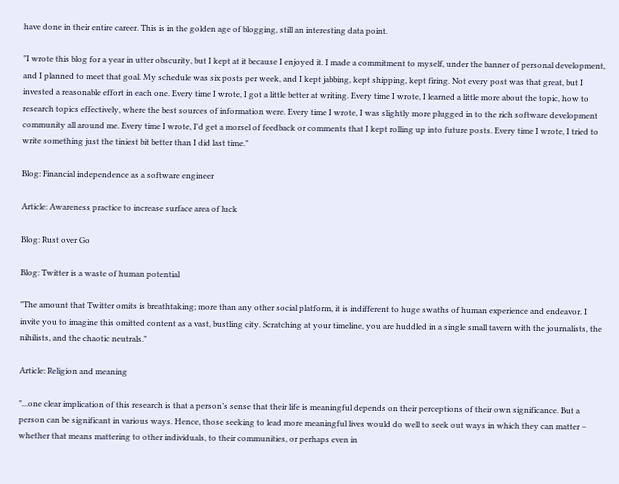have done in their entire career. This is in the golden age of blogging, still an interesting data point.

"I wrote this blog for a year in utter obscurity, but I kept at it because I enjoyed it. I made a commitment to myself, under the banner of personal development, and I planned to meet that goal. My schedule was six posts per week, and I kept jabbing, kept shipping, kept firing. Not every post was that great, but I invested a reasonable effort in each one. Every time I wrote, I got a little better at writing. Every time I wrote, I learned a little more about the topic, how to research topics effectively, where the best sources of information were. Every time I wrote, I was slightly more plugged in to the rich software development community all around me. Every time I wrote, I'd get a morsel of feedback or comments that I kept rolling up into future posts. Every time I wrote, I tried to write something just the tiniest bit better than I did last time."

Blog: Financial independence as a software engineer

Article: Awareness practice to increase surface area of luck

Blog: Rust over Go

Blog: Twitter is a waste of human potential

"The amount that Twitter omits is breathtaking; more than any other social platform, it is indifferent to huge swaths of human experience and endeavor. I invite you to imagine this omitted content as a vast, bustling city. Scratching at your timeline, you are huddled in a single small tavern with the journalists, the nihilists, and the chaotic neutrals."

Article: Religion and meaning

"...one clear implication of this research is that a person’s sense that their life is meaningful depends on their perceptions of their own significance. But a person can be significant in various ways. Hence, those seeking to lead more meaningful lives would do well to seek out ways in which they can matter – whether that means mattering to other individuals, to their communities, or perhaps even in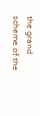the grand scheme of the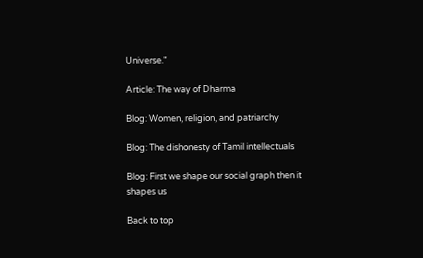Universe."

Article: The way of Dharma

Blog: Women, religion, and patriarchy

Blog: The dishonesty of Tamil intellectuals

Blog: First we shape our social graph then it shapes us

Back to top